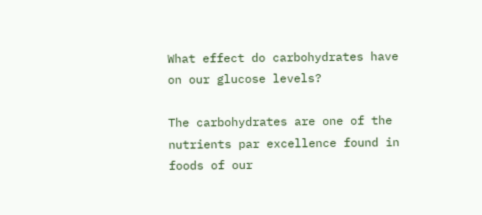What effect do carbohydrates have on our glucose levels?

The carbohydrates are one of the nutrients par excellence found in foods of our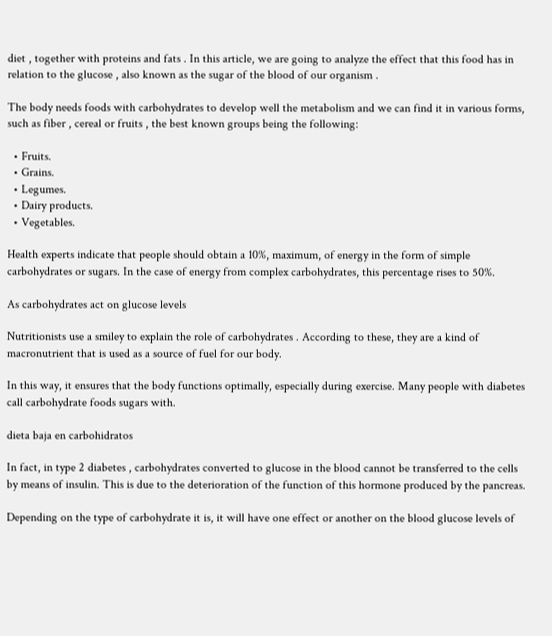diet , together with proteins and fats . In this article, we are going to analyze the effect that this food has in relation to the glucose , also known as the sugar of the blood of our organism .

The body needs foods with carbohydrates to develop well the metabolism and we can find it in various forms, such as fiber , cereal or fruits , the best known groups being the following:

  • Fruits.
  • Grains.
  • Legumes.
  • Dairy products.
  • Vegetables.

Health experts indicate that people should obtain a 10%, maximum, of energy in the form of simple carbohydrates or sugars. In the case of energy from complex carbohydrates, this percentage rises to 50%.

As carbohydrates act on glucose levels

Nutritionists use a smiley to explain the role of carbohydrates . According to these, they are a kind of macronutrient that is used as a source of fuel for our body.

In this way, it ensures that the body functions optimally, especially during exercise. Many people with diabetes call carbohydrate foods sugars with.

dieta baja en carbohidratos

In fact, in type 2 diabetes , carbohydrates converted to glucose in the blood cannot be transferred to the cells by means of insulin. This is due to the deterioration of the function of this hormone produced by the pancreas.

Depending on the type of carbohydrate it is, it will have one effect or another on the blood glucose levels of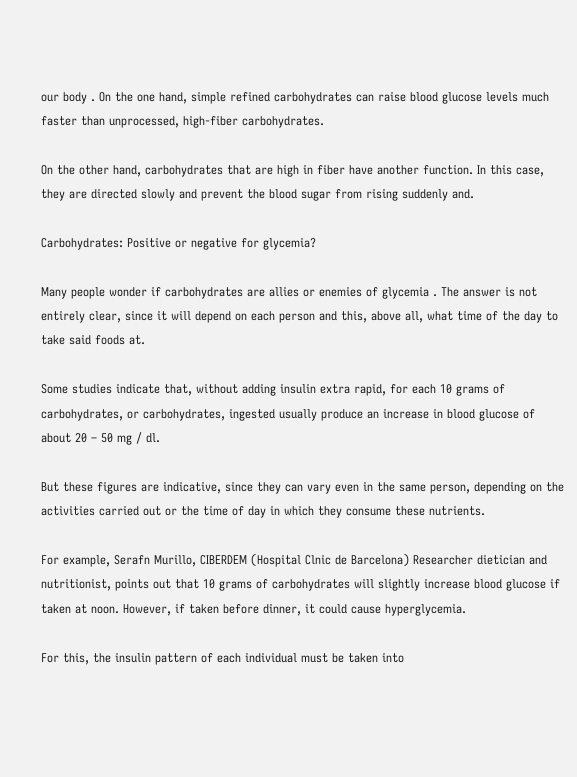our body . On the one hand, simple refined carbohydrates can raise blood glucose levels much faster than unprocessed, high-fiber carbohydrates.

On the other hand, carbohydrates that are high in fiber have another function. In this case, they are directed slowly and prevent the blood sugar from rising suddenly and.

Carbohydrates: Positive or negative for glycemia?

Many people wonder if carbohydrates are allies or enemies of glycemia . The answer is not entirely clear, since it will depend on each person and this, above all, what time of the day to take said foods at.

Some studies indicate that, without adding insulin extra rapid, for each 10 grams of carbohydrates, or carbohydrates, ingested usually produce an increase in blood glucose of about 20 – 50 mg / dl.

But these figures are indicative, since they can vary even in the same person, depending on the activities carried out or the time of day in which they consume these nutrients.

For example, Serafn Murillo, CIBERDEM (Hospital Clnic de Barcelona) Researcher dietician and nutritionist, points out that 10 grams of carbohydrates will slightly increase blood glucose if taken at noon. However, if taken before dinner, it could cause hyperglycemia.

For this, the insulin pattern of each individual must be taken into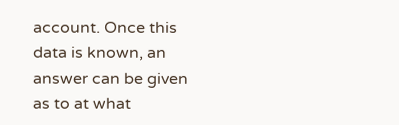account. Once this data is known, an answer can be given as to at what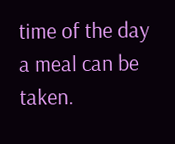time of the day a meal can be taken.